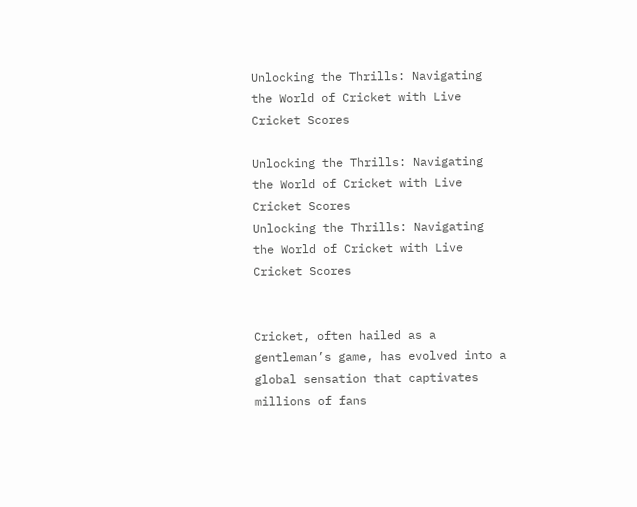Unlocking the Thrills: Navigating the World of Cricket with Live Cricket Scores

Unlocking the Thrills: Navigating the World of Cricket with Live Cricket Scores
Unlocking the Thrills: Navigating the World of Cricket with Live Cricket Scores


Cricket, often hailed as a gentleman’s game, has evolved into a global sensation that captivates millions of fans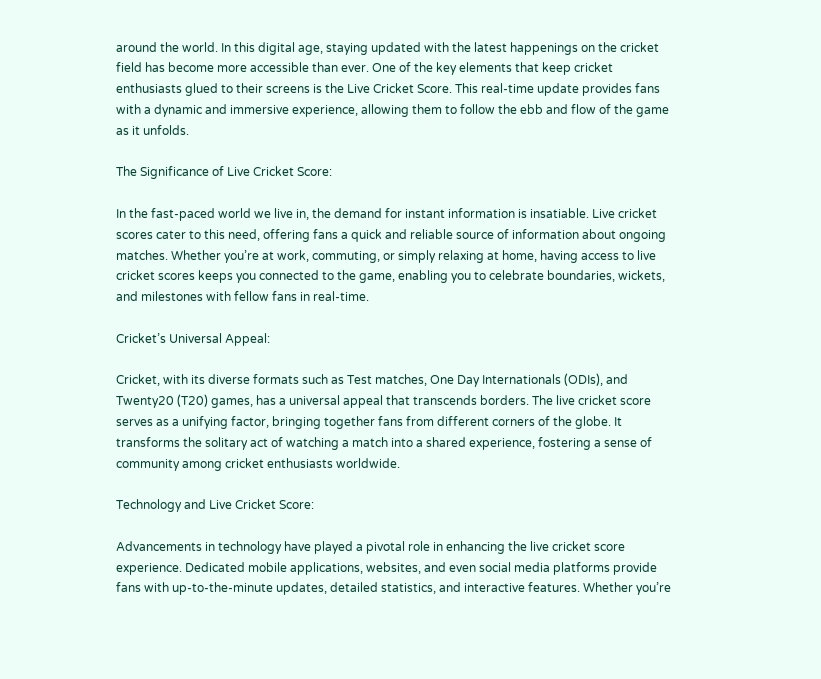around the world. In this digital age, staying updated with the latest happenings on the cricket field has become more accessible than ever. One of the key elements that keep cricket enthusiasts glued to their screens is the Live Cricket Score. This real-time update provides fans with a dynamic and immersive experience, allowing them to follow the ebb and flow of the game as it unfolds.

The Significance of Live Cricket Score:

In the fast-paced world we live in, the demand for instant information is insatiable. Live cricket scores cater to this need, offering fans a quick and reliable source of information about ongoing matches. Whether you’re at work, commuting, or simply relaxing at home, having access to live cricket scores keeps you connected to the game, enabling you to celebrate boundaries, wickets, and milestones with fellow fans in real-time.

Cricket’s Universal Appeal:

Cricket, with its diverse formats such as Test matches, One Day Internationals (ODIs), and Twenty20 (T20) games, has a universal appeal that transcends borders. The live cricket score serves as a unifying factor, bringing together fans from different corners of the globe. It transforms the solitary act of watching a match into a shared experience, fostering a sense of community among cricket enthusiasts worldwide.

Technology and Live Cricket Score:

Advancements in technology have played a pivotal role in enhancing the live cricket score experience. Dedicated mobile applications, websites, and even social media platforms provide fans with up-to-the-minute updates, detailed statistics, and interactive features. Whether you’re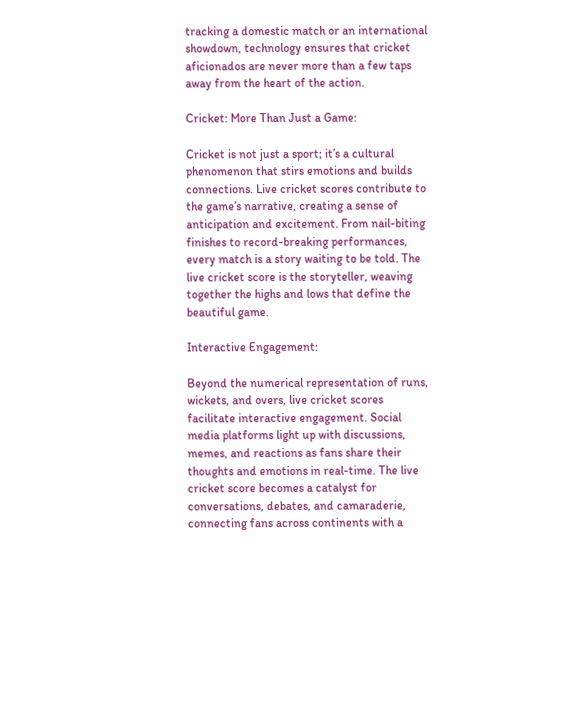tracking a domestic match or an international showdown, technology ensures that cricket aficionados are never more than a few taps away from the heart of the action.

Cricket: More Than Just a Game:

Cricket is not just a sport; it’s a cultural phenomenon that stirs emotions and builds connections. Live cricket scores contribute to the game’s narrative, creating a sense of anticipation and excitement. From nail-biting finishes to record-breaking performances, every match is a story waiting to be told. The live cricket score is the storyteller, weaving together the highs and lows that define the beautiful game.

Interactive Engagement:

Beyond the numerical representation of runs, wickets, and overs, live cricket scores facilitate interactive engagement. Social media platforms light up with discussions, memes, and reactions as fans share their thoughts and emotions in real-time. The live cricket score becomes a catalyst for conversations, debates, and camaraderie, connecting fans across continents with a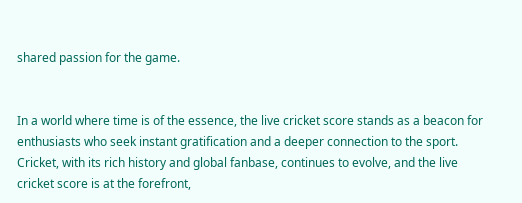shared passion for the game.


In a world where time is of the essence, the live cricket score stands as a beacon for enthusiasts who seek instant gratification and a deeper connection to the sport. Cricket, with its rich history and global fanbase, continues to evolve, and the live cricket score is at the forefront,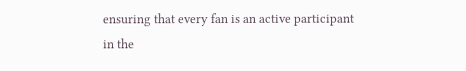ensuring that every fan is an active participant in the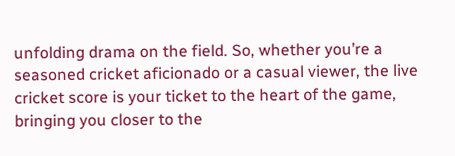unfolding drama on the field. So, whether you’re a seasoned cricket aficionado or a casual viewer, the live cricket score is your ticket to the heart of the game, bringing you closer to the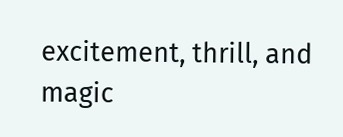excitement, thrill, and magic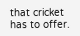that cricket has to offer.